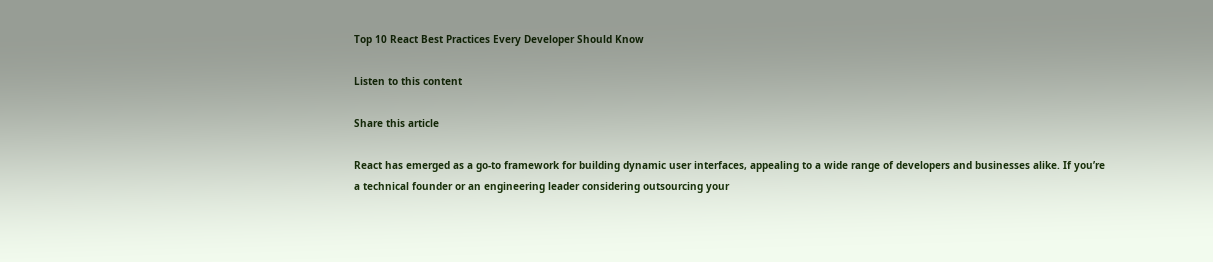Top 10 React Best Practices Every Developer Should Know

Listen to this content

Share this article

React has emerged as a go-to framework for building dynamic user interfaces, appealing to a wide range of developers and businesses alike. If you’re a technical founder or an engineering leader considering outsourcing your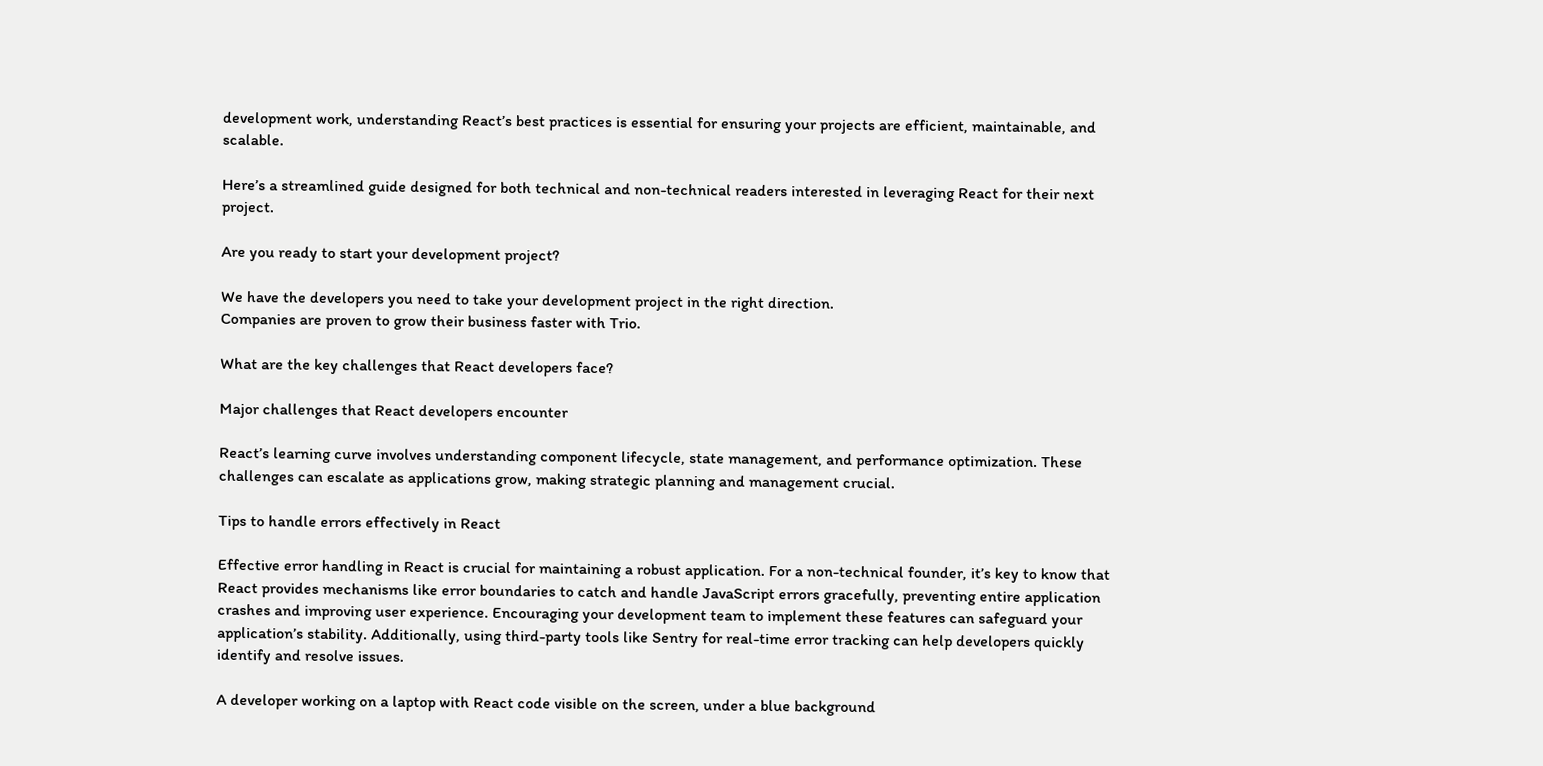development work, understanding React’s best practices is essential for ensuring your projects are efficient, maintainable, and scalable.

Here’s a streamlined guide designed for both technical and non-technical readers interested in leveraging React for their next project.

Are you ready to start your development project?

We have the developers you need to take your development project in the right direction.
Companies are proven to grow their business faster with Trio.

What are the key challenges that React developers face?

Major challenges that React developers encounter

React’s learning curve involves understanding component lifecycle, state management, and performance optimization. These challenges can escalate as applications grow, making strategic planning and management crucial.

Tips to handle errors effectively in React

Effective error handling in React is crucial for maintaining a robust application. For a non-technical founder, it’s key to know that React provides mechanisms like error boundaries to catch and handle JavaScript errors gracefully, preventing entire application crashes and improving user experience. Encouraging your development team to implement these features can safeguard your application’s stability. Additionally, using third-party tools like Sentry for real-time error tracking can help developers quickly identify and resolve issues.

A developer working on a laptop with React code visible on the screen, under a blue background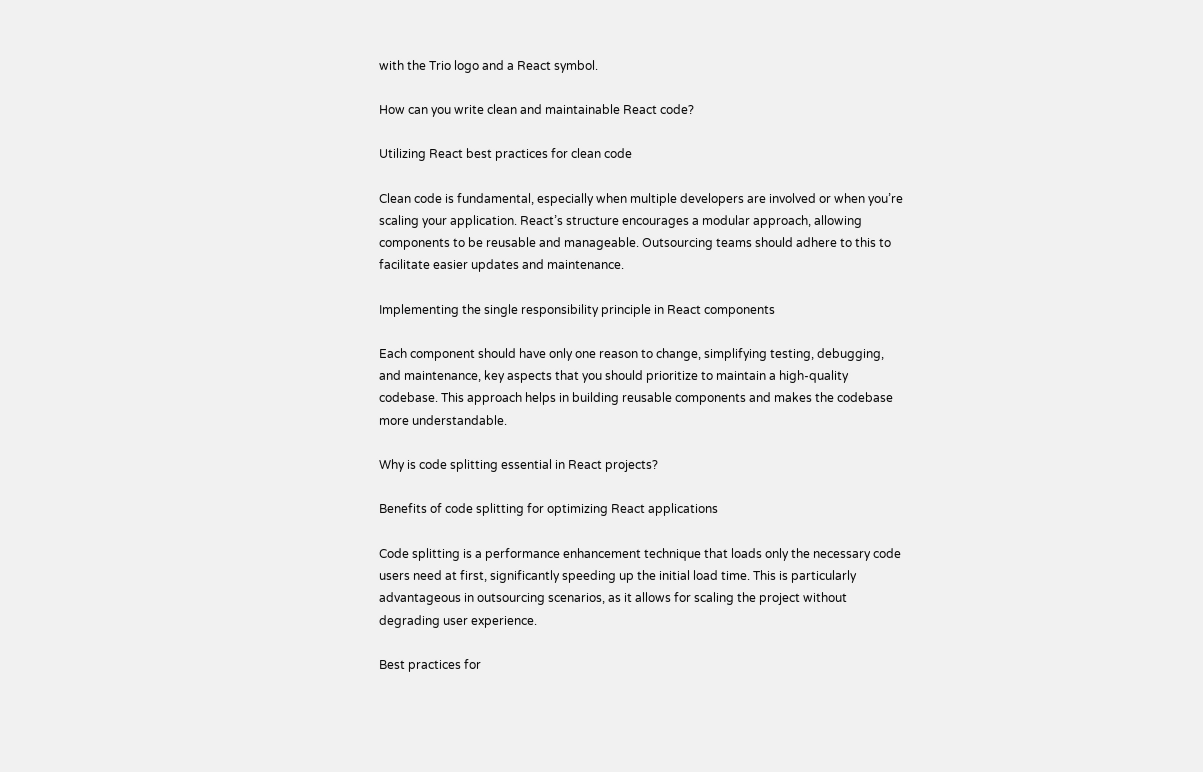with the Trio logo and a React symbol.

How can you write clean and maintainable React code?

Utilizing React best practices for clean code

Clean code is fundamental, especially when multiple developers are involved or when you’re scaling your application. React’s structure encourages a modular approach, allowing components to be reusable and manageable. Outsourcing teams should adhere to this to facilitate easier updates and maintenance.

Implementing the single responsibility principle in React components

Each component should have only one reason to change, simplifying testing, debugging, and maintenance, key aspects that you should prioritize to maintain a high-quality codebase. This approach helps in building reusable components and makes the codebase more understandable.

Why is code splitting essential in React projects?

Benefits of code splitting for optimizing React applications

Code splitting is a performance enhancement technique that loads only the necessary code users need at first, significantly speeding up the initial load time. This is particularly advantageous in outsourcing scenarios, as it allows for scaling the project without degrading user experience.

Best practices for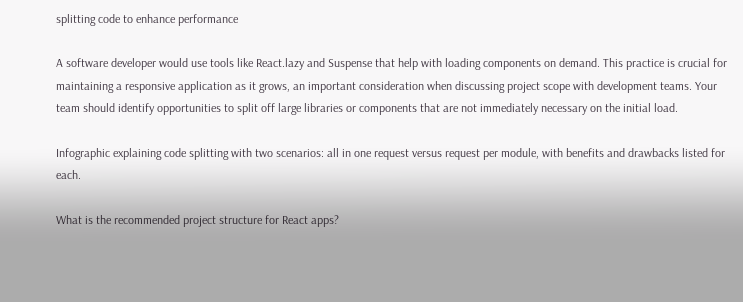splitting code to enhance performance

A software developer would use tools like React.lazy and Suspense that help with loading components on demand. This practice is crucial for maintaining a responsive application as it grows, an important consideration when discussing project scope with development teams. Your team should identify opportunities to split off large libraries or components that are not immediately necessary on the initial load.

Infographic explaining code splitting with two scenarios: all in one request versus request per module, with benefits and drawbacks listed for each.

What is the recommended project structure for React apps?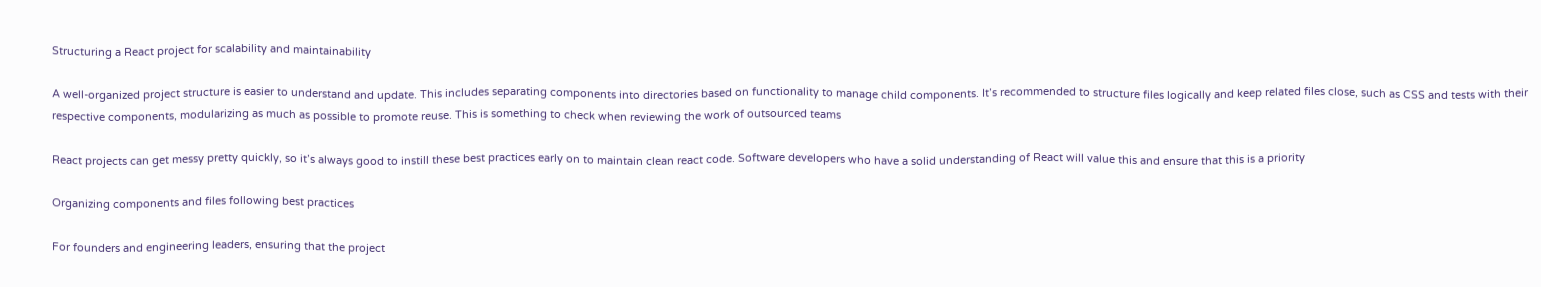Structuring a React project for scalability and maintainability

A well-organized project structure is easier to understand and update. This includes separating components into directories based on functionality to manage child components. It’s recommended to structure files logically and keep related files close, such as CSS and tests with their respective components, modularizing as much as possible to promote reuse. This is something to check when reviewing the work of outsourced teams

React projects can get messy pretty quickly, so it’s always good to instill these best practices early on to maintain clean react code. Software developers who have a solid understanding of React will value this and ensure that this is a priority

Organizing components and files following best practices

For founders and engineering leaders, ensuring that the project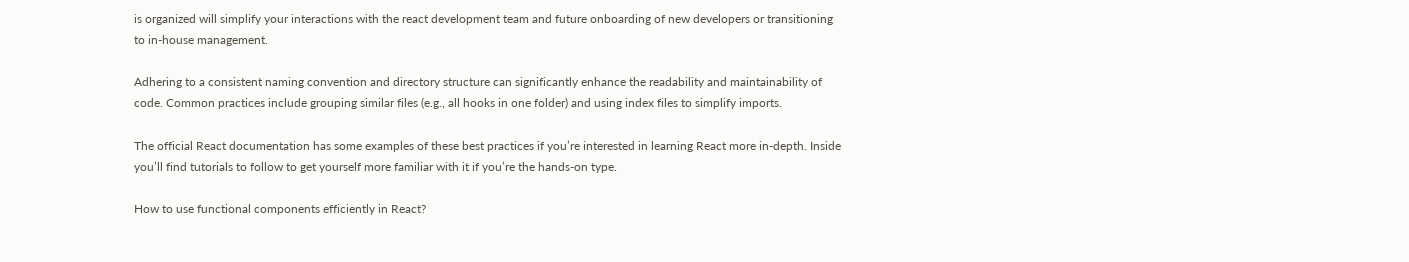is organized will simplify your interactions with the react development team and future onboarding of new developers or transitioning to in-house management.

Adhering to a consistent naming convention and directory structure can significantly enhance the readability and maintainability of code. Common practices include grouping similar files (e.g., all hooks in one folder) and using index files to simplify imports.

The official React documentation has some examples of these best practices if you’re interested in learning React more in-depth. Inside you’ll find tutorials to follow to get yourself more familiar with it if you’re the hands-on type.

How to use functional components efficiently in React?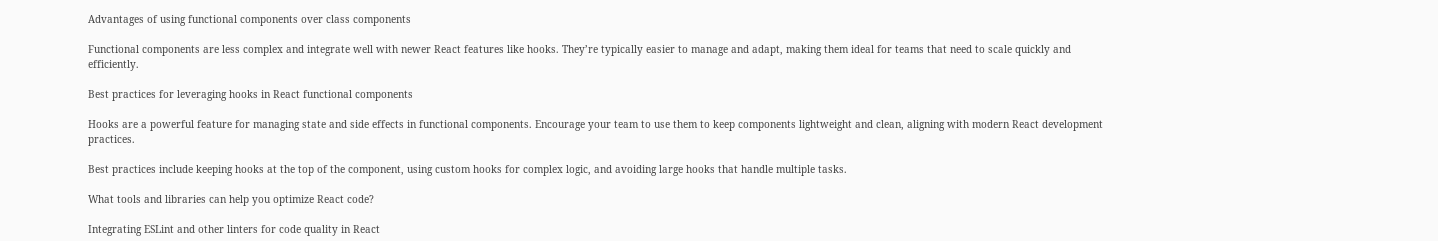Advantages of using functional components over class components

Functional components are less complex and integrate well with newer React features like hooks. They’re typically easier to manage and adapt, making them ideal for teams that need to scale quickly and efficiently.

Best practices for leveraging hooks in React functional components

Hooks are a powerful feature for managing state and side effects in functional components. Encourage your team to use them to keep components lightweight and clean, aligning with modern React development practices.

Best practices include keeping hooks at the top of the component, using custom hooks for complex logic, and avoiding large hooks that handle multiple tasks.

What tools and libraries can help you optimize React code?

Integrating ESLint and other linters for code quality in React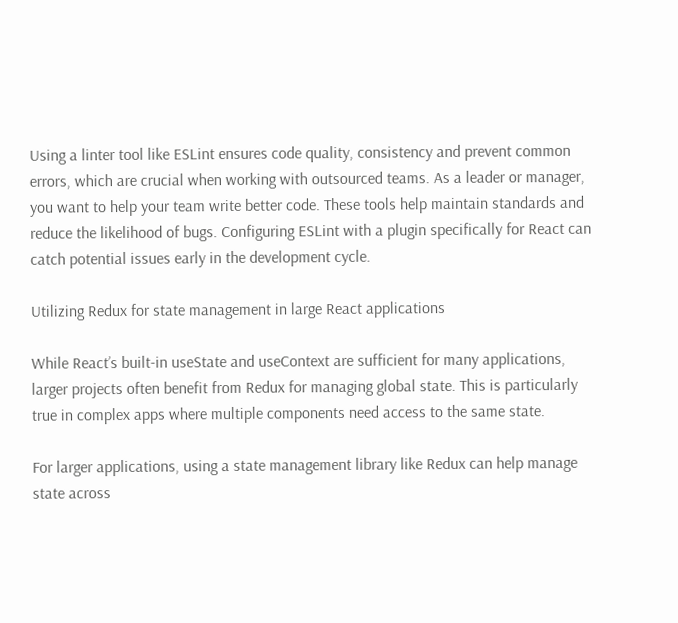Using a linter tool like ESLint ensures code quality, consistency and prevent common errors, which are crucial when working with outsourced teams. As a leader or manager, you want to help your team write better code. These tools help maintain standards and reduce the likelihood of bugs. Configuring ESLint with a plugin specifically for React can catch potential issues early in the development cycle.

Utilizing Redux for state management in large React applications

While React’s built-in useState and useContext are sufficient for many applications, larger projects often benefit from Redux for managing global state. This is particularly true in complex apps where multiple components need access to the same state.

For larger applications, using a state management library like Redux can help manage state across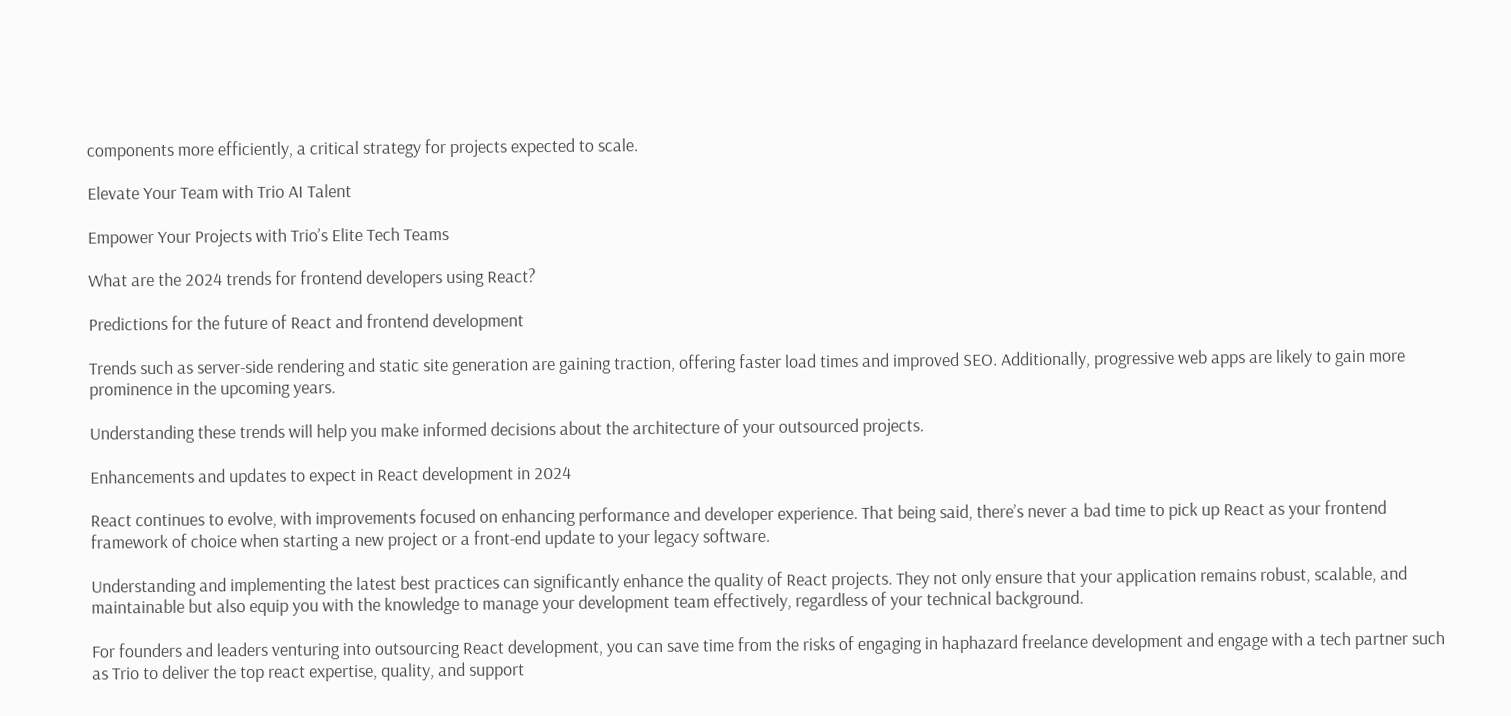components more efficiently, a critical strategy for projects expected to scale.

Elevate Your Team with Trio AI Talent

Empower Your Projects with Trio’s Elite Tech Teams

What are the 2024 trends for frontend developers using React?

Predictions for the future of React and frontend development

Trends such as server-side rendering and static site generation are gaining traction, offering faster load times and improved SEO. Additionally, progressive web apps are likely to gain more prominence in the upcoming years.

Understanding these trends will help you make informed decisions about the architecture of your outsourced projects.

Enhancements and updates to expect in React development in 2024

React continues to evolve, with improvements focused on enhancing performance and developer experience. That being said, there’s never a bad time to pick up React as your frontend framework of choice when starting a new project or a front-end update to your legacy software.

Understanding and implementing the latest best practices can significantly enhance the quality of React projects. They not only ensure that your application remains robust, scalable, and maintainable but also equip you with the knowledge to manage your development team effectively, regardless of your technical background.

For founders and leaders venturing into outsourcing React development, you can save time from the risks of engaging in haphazard freelance development and engage with a tech partner such as Trio to deliver the top react expertise, quality, and support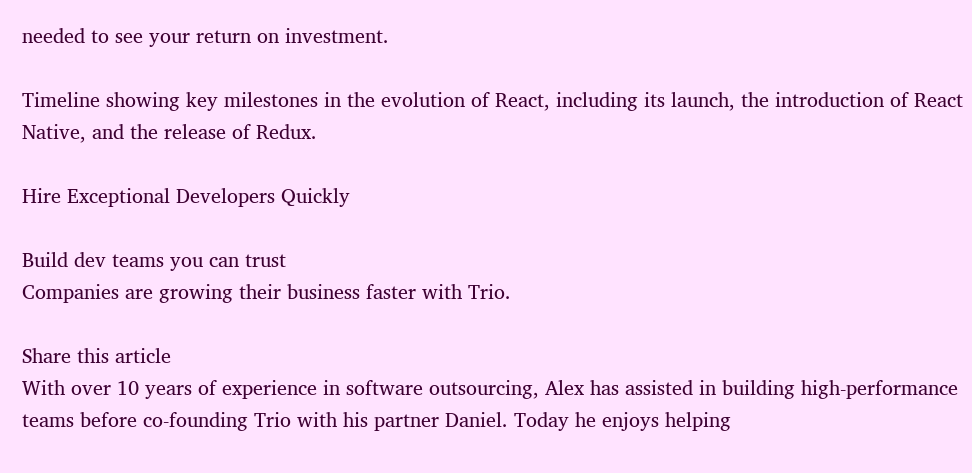needed to see your return on investment.

Timeline showing key milestones in the evolution of React, including its launch, the introduction of React Native, and the release of Redux.

Hire Exceptional Developers Quickly

Build dev teams you can trust
Companies are growing their business faster with Trio.

Share this article
With over 10 years of experience in software outsourcing, Alex has assisted in building high-performance teams before co-founding Trio with his partner Daniel. Today he enjoys helping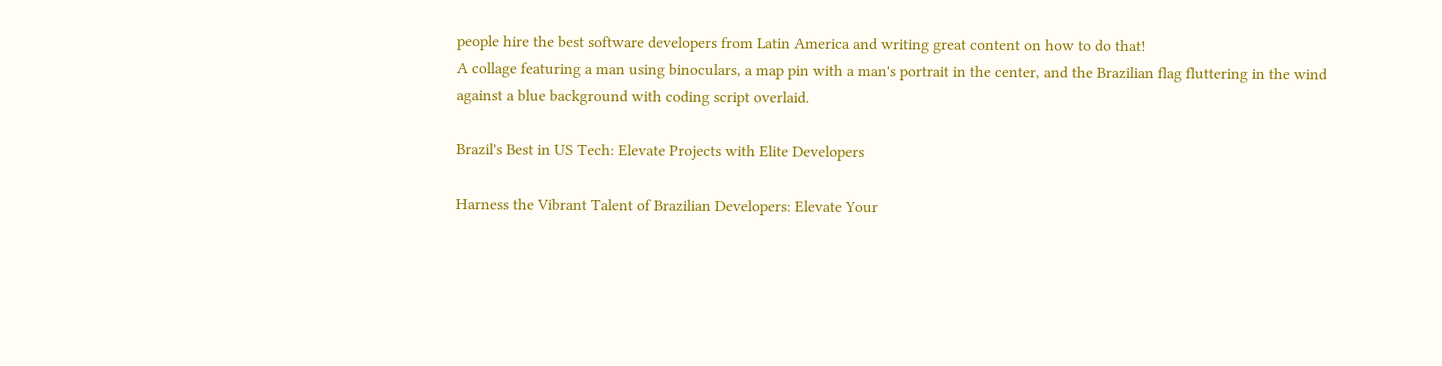people hire the best software developers from Latin America and writing great content on how to do that!
A collage featuring a man using binoculars, a map pin with a man's portrait in the center, and the Brazilian flag fluttering in the wind against a blue background with coding script overlaid.

Brazil's Best in US Tech: Elevate Projects with Elite Developers

Harness the Vibrant Talent of Brazilian Developers: Elevate Your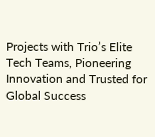Projects with Trio’s Elite Tech Teams, Pioneering Innovation and Trusted for Global Success